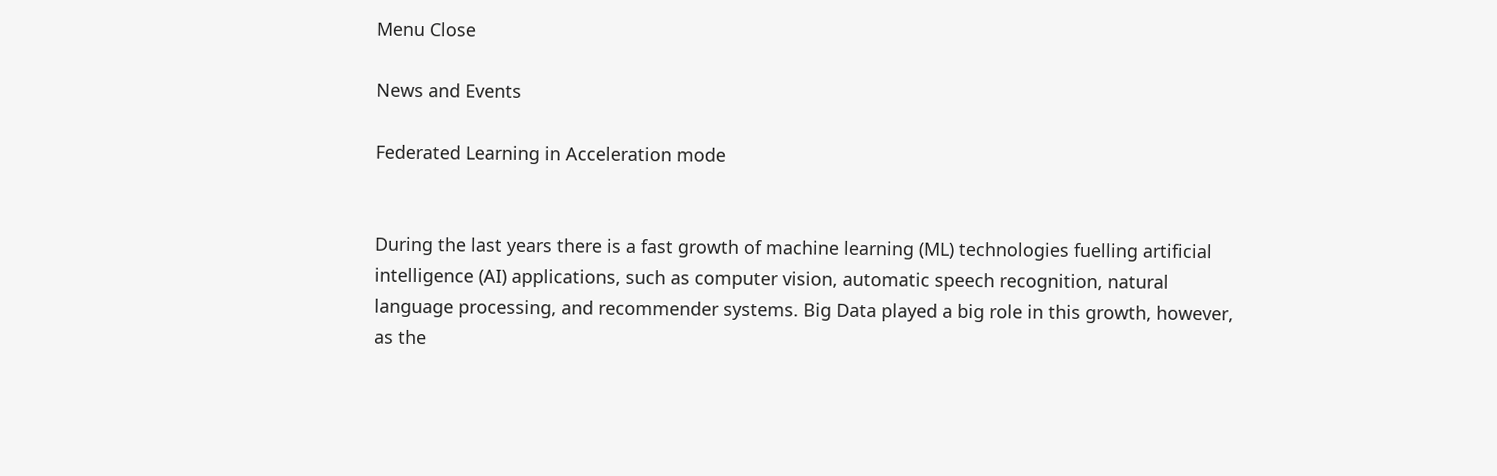Menu Close

News and Events

Federated Learning in Acceleration mode


During the last years there is a fast growth of machine learning (ML) technologies fuelling artificial intelligence (AI) applications, such as computer vision, automatic speech recognition, natural language processing, and recommender systems. Big Data played a big role in this growth, however, as the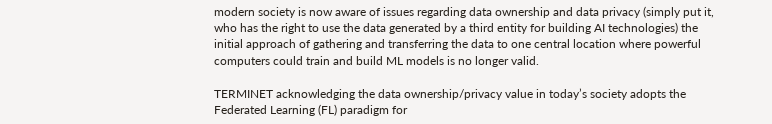modern society is now aware of issues regarding data ownership and data privacy (simply put it, who has the right to use the data generated by a third entity for building AI technologies) the initial approach of gathering and transferring the data to one central location where powerful computers could train and build ML models is no longer valid.

TERMINET acknowledging the data ownership/privacy value in today’s society adopts the Federated Learning (FL) paradigm for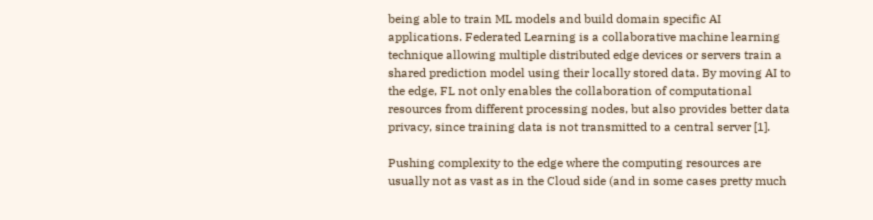being able to train ML models and build domain specific AI applications. Federated Learning is a collaborative machine learning technique allowing multiple distributed edge devices or servers train a shared prediction model using their locally stored data. By moving AI to the edge, FL not only enables the collaboration of computational resources from different processing nodes, but also provides better data privacy, since training data is not transmitted to a central server [1].

Pushing complexity to the edge where the computing resources are usually not as vast as in the Cloud side (and in some cases pretty much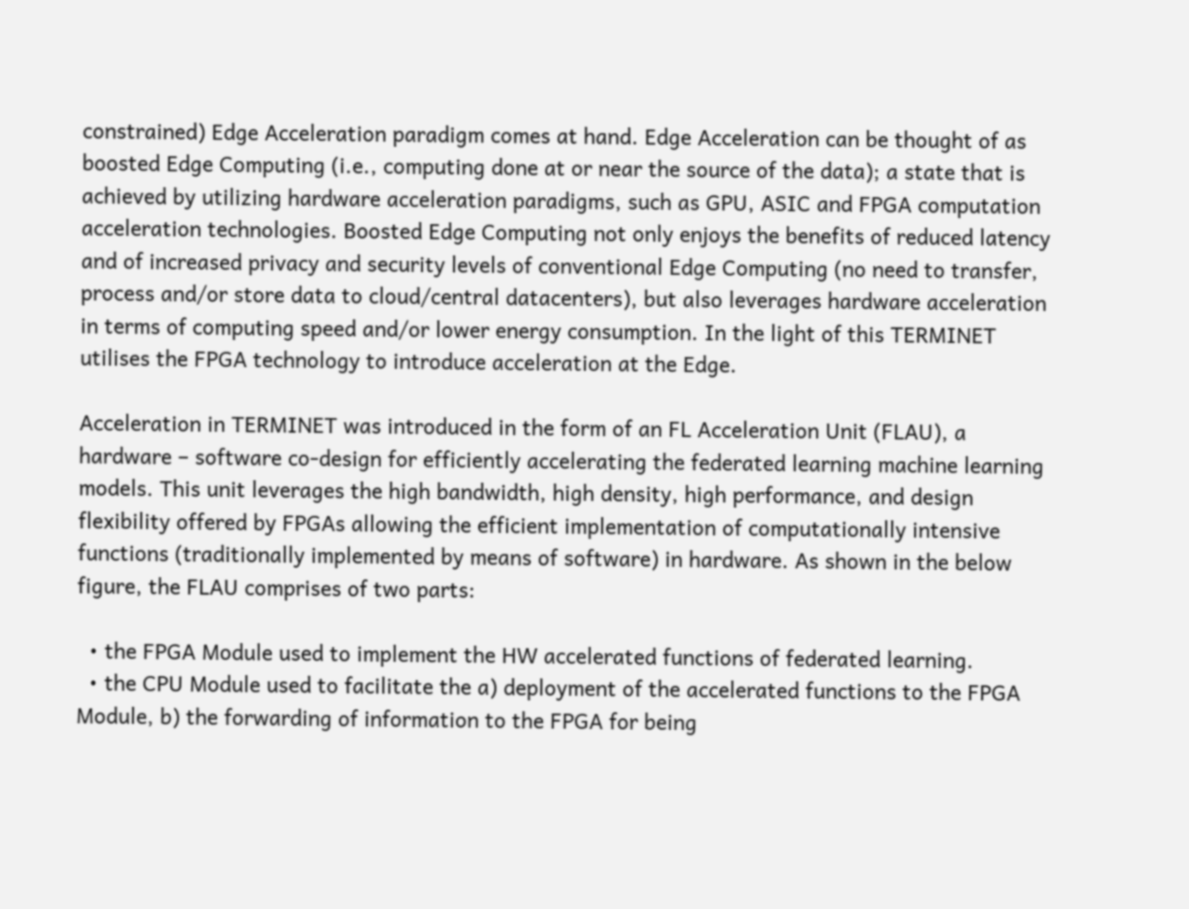constrained) Edge Acceleration paradigm comes at hand. Edge Acceleration can be thought of as boosted Edge Computing (i.e., computing done at or near the source of the data); a state that is achieved by utilizing hardware acceleration paradigms, such as GPU, ASIC and FPGA computation acceleration technologies. Boosted Edge Computing not only enjoys the benefits of reduced latency and of increased privacy and security levels of conventional Edge Computing (no need to transfer, process and/or store data to cloud/central datacenters), but also leverages hardware acceleration in terms of computing speed and/or lower energy consumption. In the light of this TERMINET utilises the FPGA technology to introduce acceleration at the Edge.

Acceleration in TERMINET was introduced in the form of an FL Acceleration Unit (FLAU), a hardware – software co-design for efficiently accelerating the federated learning machine learning models. This unit leverages the high bandwidth, high density, high performance, and design flexibility offered by FPGAs allowing the efficient implementation of computationally intensive functions (traditionally implemented by means of software) in hardware. As shown in the below figure, the FLAU comprises of two parts:

  • the FPGA Module used to implement the HW accelerated functions of federated learning.
  • the CPU Module used to facilitate the a) deployment of the accelerated functions to the FPGA Module, b) the forwarding of information to the FPGA for being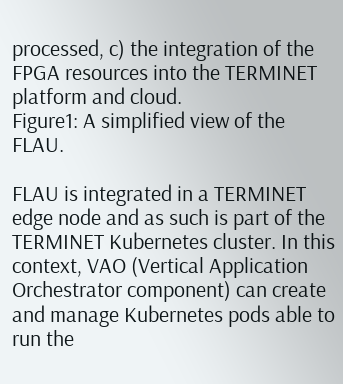processed, c) the integration of the FPGA resources into the TERMINET platform and cloud.
Figure1: A simplified view of the FLAU.

FLAU is integrated in a TERMINET edge node and as such is part of the TERMINET Kubernetes cluster. In this context, VAO (Vertical Application Orchestrator component) can create and manage Kubernetes pods able to run the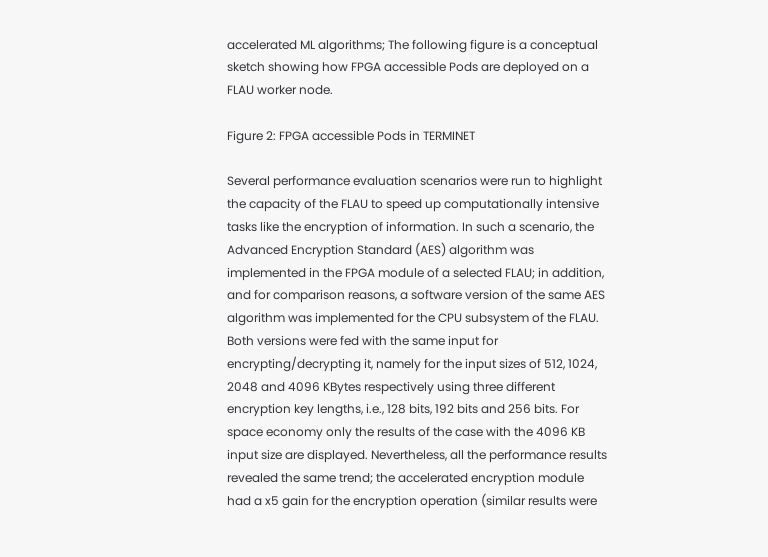accelerated ML algorithms; The following figure is a conceptual sketch showing how FPGA accessible Pods are deployed on a FLAU worker node.

Figure 2: FPGA accessible Pods in TERMINET

Several performance evaluation scenarios were run to highlight the capacity of the FLAU to speed up computationally intensive tasks like the encryption of information. In such a scenario, the Advanced Encryption Standard (AES) algorithm was implemented in the FPGA module of a selected FLAU; in addition, and for comparison reasons, a software version of the same AES algorithm was implemented for the CPU subsystem of the FLAU. Both versions were fed with the same input for encrypting/decrypting it, namely for the input sizes of 512, 1024, 2048 and 4096 KBytes respectively using three different encryption key lengths, i.e., 128 bits, 192 bits and 256 bits. For space economy only the results of the case with the 4096 KB input size are displayed. Nevertheless, all the performance results revealed the same trend; the accelerated encryption module had a x5 gain for the encryption operation (similar results were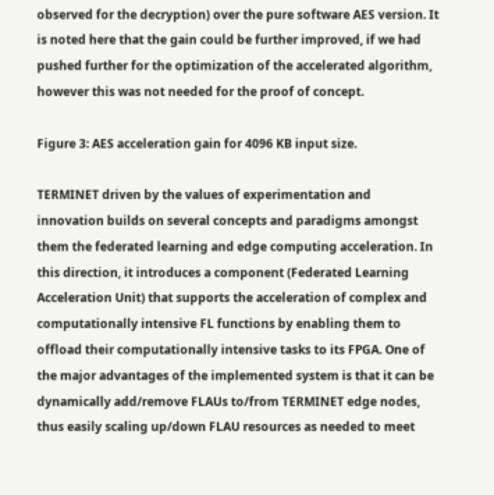observed for the decryption) over the pure software AES version. It is noted here that the gain could be further improved, if we had pushed further for the optimization of the accelerated algorithm, however this was not needed for the proof of concept.

Figure 3: AES acceleration gain for 4096 KB input size.

TERMINET driven by the values of experimentation and innovation builds on several concepts and paradigms amongst them the federated learning and edge computing acceleration. In this direction, it introduces a component (Federated Learning Acceleration Unit) that supports the acceleration of complex and computationally intensive FL functions by enabling them to offload their computationally intensive tasks to its FPGA. One of the major advantages of the implemented system is that it can be dynamically add/remove FLAUs to/from TERMINET edge nodes, thus easily scaling up/down FLAU resources as needed to meet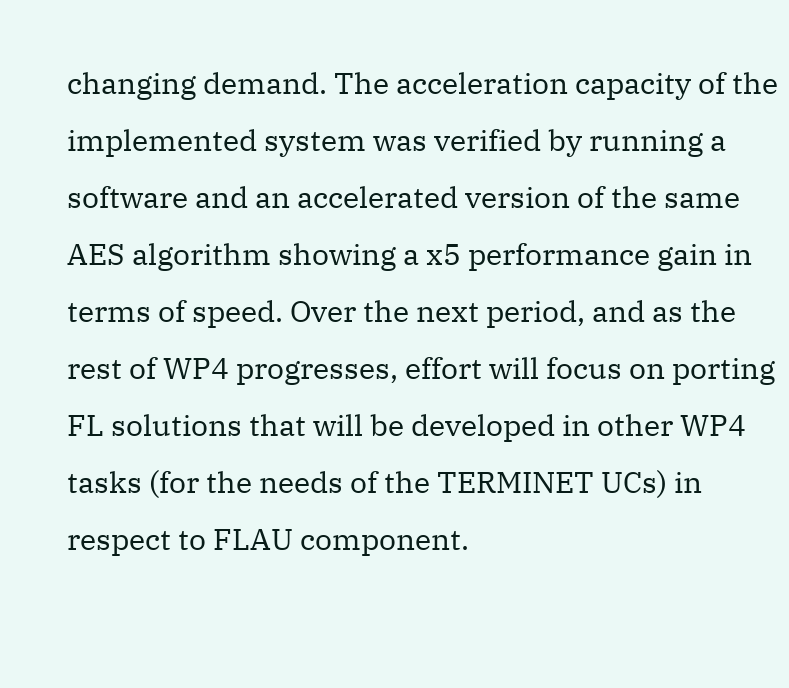changing demand. The acceleration capacity of the implemented system was verified by running a software and an accelerated version of the same AES algorithm showing a x5 performance gain in terms of speed. Over the next period, and as the rest of WP4 progresses, effort will focus on porting FL solutions that will be developed in other WP4 tasks (for the needs of the TERMINET UCs) in respect to FLAU component.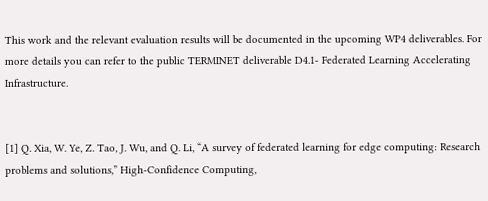This work and the relevant evaluation results will be documented in the upcoming WP4 deliverables. For more details you can refer to the public TERMINET deliverable D4.1- Federated Learning Accelerating Infrastructure.


[1] Q. Xia, W. Ye, Z. Tao, J. Wu, and Q. Li, “A survey of federated learning for edge computing: Research problems and solutions,” High-Confidence Computing,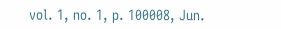vol. 1, no. 1, p. 100008, Jun.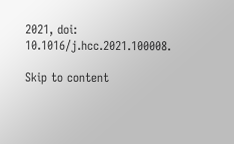2021, doi: 10.1016/j.hcc.2021.100008.

Skip to content